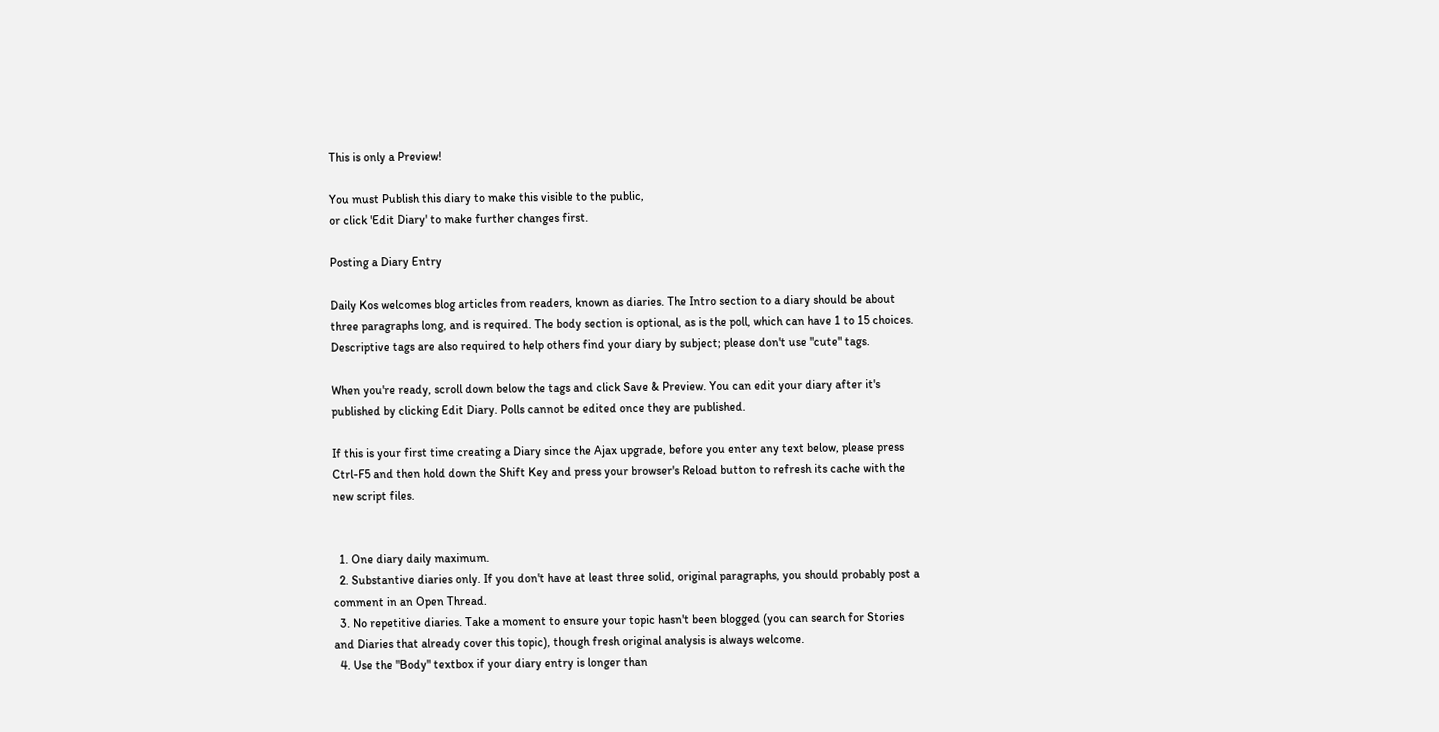This is only a Preview!

You must Publish this diary to make this visible to the public,
or click 'Edit Diary' to make further changes first.

Posting a Diary Entry

Daily Kos welcomes blog articles from readers, known as diaries. The Intro section to a diary should be about three paragraphs long, and is required. The body section is optional, as is the poll, which can have 1 to 15 choices. Descriptive tags are also required to help others find your diary by subject; please don't use "cute" tags.

When you're ready, scroll down below the tags and click Save & Preview. You can edit your diary after it's published by clicking Edit Diary. Polls cannot be edited once they are published.

If this is your first time creating a Diary since the Ajax upgrade, before you enter any text below, please press Ctrl-F5 and then hold down the Shift Key and press your browser's Reload button to refresh its cache with the new script files.


  1. One diary daily maximum.
  2. Substantive diaries only. If you don't have at least three solid, original paragraphs, you should probably post a comment in an Open Thread.
  3. No repetitive diaries. Take a moment to ensure your topic hasn't been blogged (you can search for Stories and Diaries that already cover this topic), though fresh original analysis is always welcome.
  4. Use the "Body" textbox if your diary entry is longer than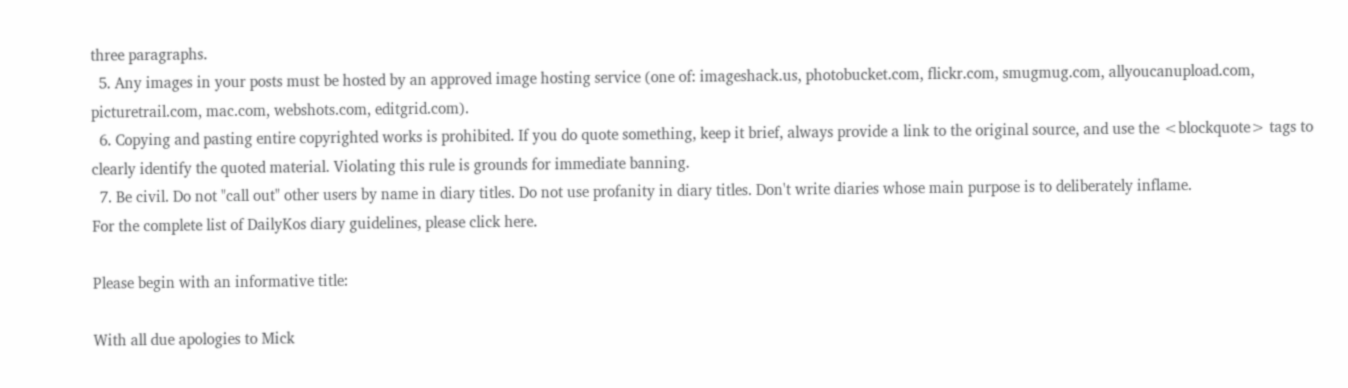three paragraphs.
  5. Any images in your posts must be hosted by an approved image hosting service (one of: imageshack.us, photobucket.com, flickr.com, smugmug.com, allyoucanupload.com, picturetrail.com, mac.com, webshots.com, editgrid.com).
  6. Copying and pasting entire copyrighted works is prohibited. If you do quote something, keep it brief, always provide a link to the original source, and use the <blockquote> tags to clearly identify the quoted material. Violating this rule is grounds for immediate banning.
  7. Be civil. Do not "call out" other users by name in diary titles. Do not use profanity in diary titles. Don't write diaries whose main purpose is to deliberately inflame.
For the complete list of DailyKos diary guidelines, please click here.

Please begin with an informative title:

With all due apologies to Mick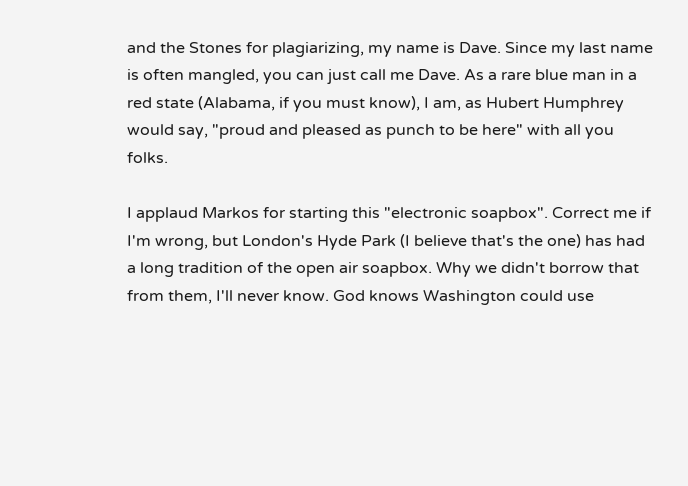and the Stones for plagiarizing, my name is Dave. Since my last name is often mangled, you can just call me Dave. As a rare blue man in a red state (Alabama, if you must know), I am, as Hubert Humphrey would say, "proud and pleased as punch to be here" with all you folks.

I applaud Markos for starting this "electronic soapbox". Correct me if I'm wrong, but London's Hyde Park (I believe that's the one) has had a long tradition of the open air soapbox. Why we didn't borrow that from them, I'll never know. God knows Washington could use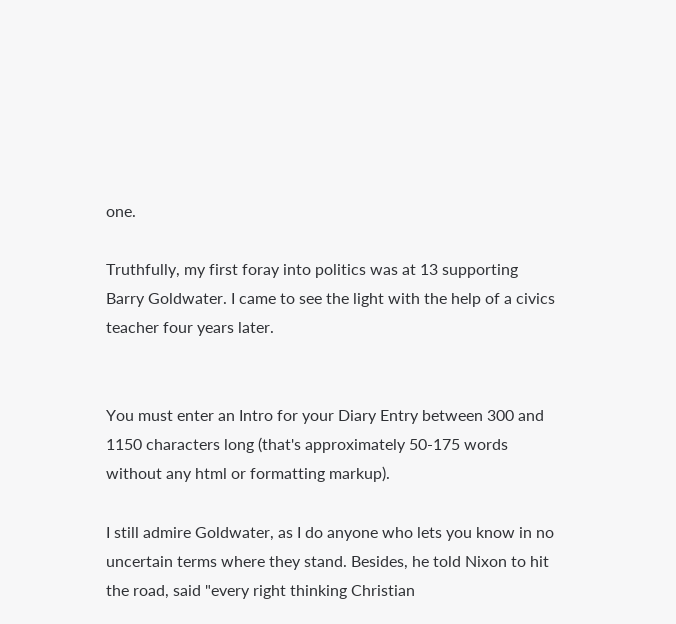one.

Truthfully, my first foray into politics was at 13 supporting Barry Goldwater. I came to see the light with the help of a civics teacher four years later.


You must enter an Intro for your Diary Entry between 300 and 1150 characters long (that's approximately 50-175 words without any html or formatting markup).

I still admire Goldwater, as I do anyone who lets you know in no uncertain terms where they stand. Besides, he told Nixon to hit the road, said "every right thinking Christian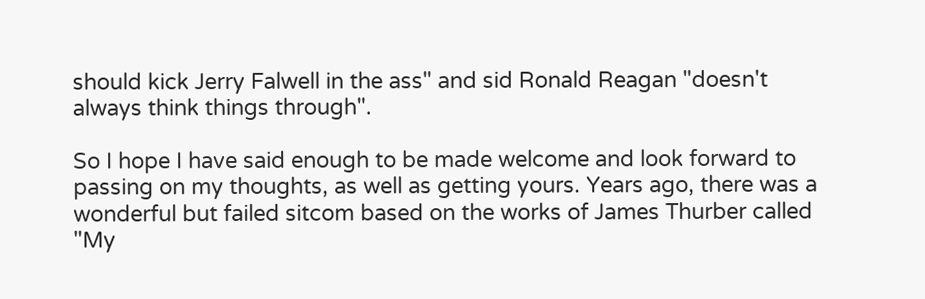should kick Jerry Falwell in the ass" and sid Ronald Reagan "doesn't always think things through".

So I hope I have said enough to be made welcome and look forward to passing on my thoughts, as well as getting yours. Years ago, there was a wonderful but failed sitcom based on the works of James Thurber called "My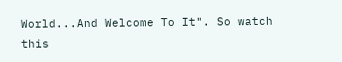World...And Welcome To It". So watch this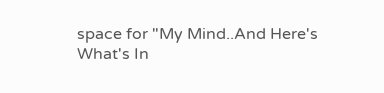space for "My Mind..And Here's What's In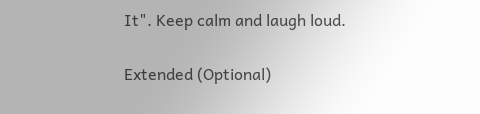It". Keep calm and laugh loud.

Extended (Optional)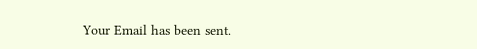Your Email has been sent.